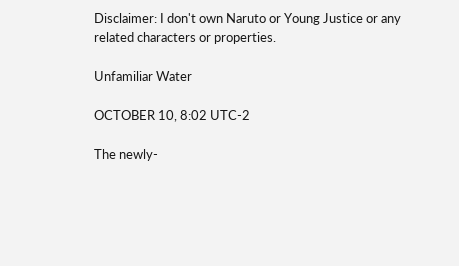Disclaimer: I don't own Naruto or Young Justice or any related characters or properties.

Unfamiliar Water

OCTOBER 10, 8:02 UTC-2

The newly-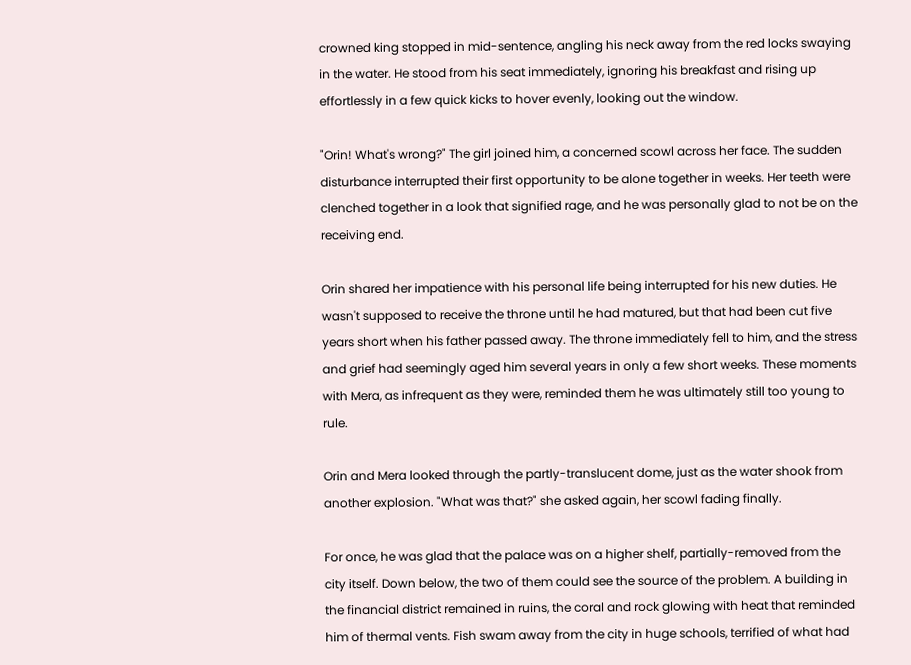crowned king stopped in mid-sentence, angling his neck away from the red locks swaying in the water. He stood from his seat immediately, ignoring his breakfast and rising up effortlessly in a few quick kicks to hover evenly, looking out the window.

"Orin! What's wrong?" The girl joined him, a concerned scowl across her face. The sudden disturbance interrupted their first opportunity to be alone together in weeks. Her teeth were clenched together in a look that signified rage, and he was personally glad to not be on the receiving end.

Orin shared her impatience with his personal life being interrupted for his new duties. He wasn't supposed to receive the throne until he had matured, but that had been cut five years short when his father passed away. The throne immediately fell to him, and the stress and grief had seemingly aged him several years in only a few short weeks. These moments with Mera, as infrequent as they were, reminded them he was ultimately still too young to rule.

Orin and Mera looked through the partly-translucent dome, just as the water shook from another explosion. "What was that?" she asked again, her scowl fading finally.

For once, he was glad that the palace was on a higher shelf, partially-removed from the city itself. Down below, the two of them could see the source of the problem. A building in the financial district remained in ruins, the coral and rock glowing with heat that reminded him of thermal vents. Fish swam away from the city in huge schools, terrified of what had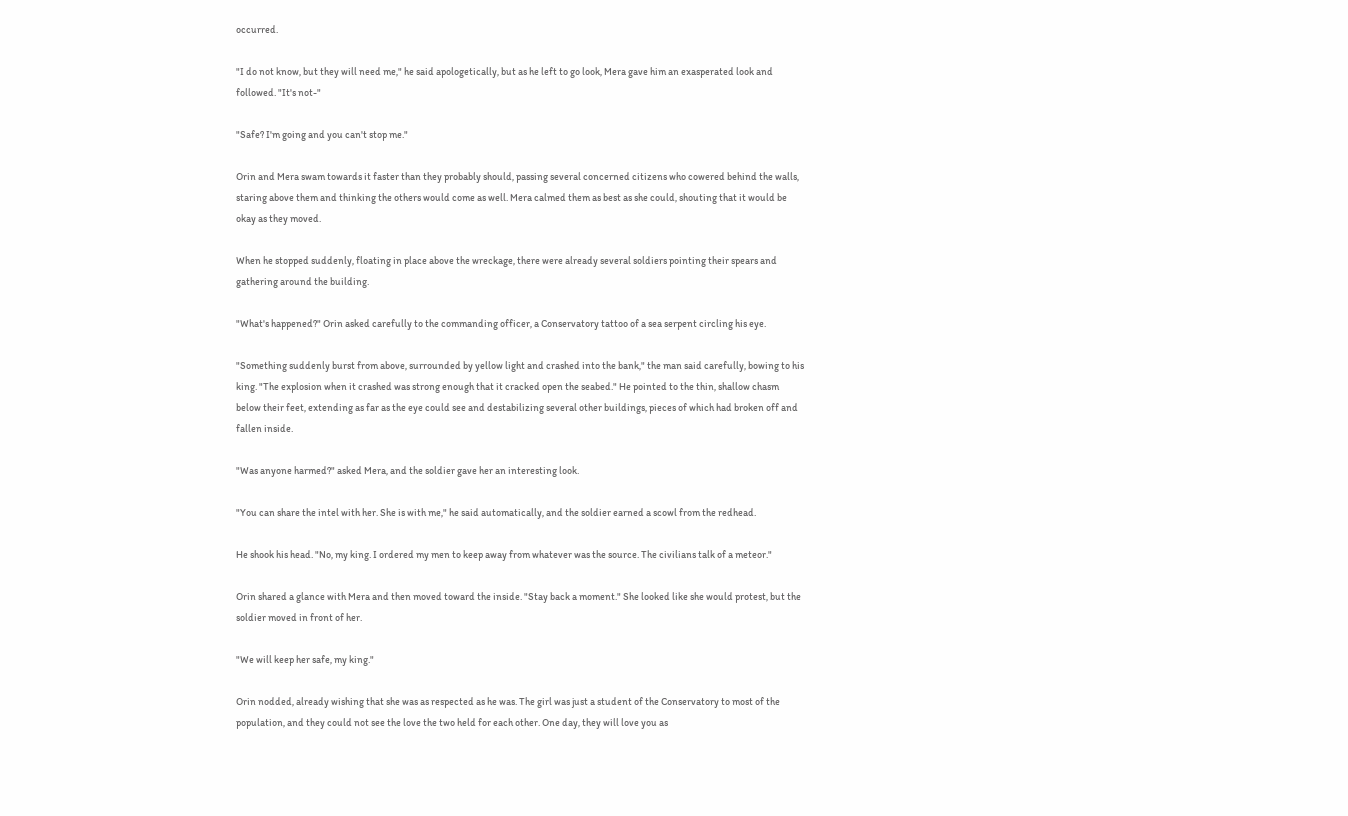occurred.

"I do not know, but they will need me," he said apologetically, but as he left to go look, Mera gave him an exasperated look and followed. "It's not-"

"Safe? I'm going and you can't stop me."

Orin and Mera swam towards it faster than they probably should, passing several concerned citizens who cowered behind the walls, staring above them and thinking the others would come as well. Mera calmed them as best as she could, shouting that it would be okay as they moved.

When he stopped suddenly, floating in place above the wreckage, there were already several soldiers pointing their spears and gathering around the building.

"What's happened?" Orin asked carefully to the commanding officer, a Conservatory tattoo of a sea serpent circling his eye.

"Something suddenly burst from above, surrounded by yellow light and crashed into the bank," the man said carefully, bowing to his king. "The explosion when it crashed was strong enough that it cracked open the seabed." He pointed to the thin, shallow chasm below their feet, extending as far as the eye could see and destabilizing several other buildings, pieces of which had broken off and fallen inside.

"Was anyone harmed?" asked Mera, and the soldier gave her an interesting look.

"You can share the intel with her. She is with me," he said automatically, and the soldier earned a scowl from the redhead.

He shook his head. "No, my king. I ordered my men to keep away from whatever was the source. The civilians talk of a meteor."

Orin shared a glance with Mera and then moved toward the inside. "Stay back a moment." She looked like she would protest, but the soldier moved in front of her.

"We will keep her safe, my king."

Orin nodded, already wishing that she was as respected as he was. The girl was just a student of the Conservatory to most of the population, and they could not see the love the two held for each other. One day, they will love you as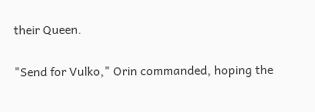their Queen.

"Send for Vulko," Orin commanded, hoping the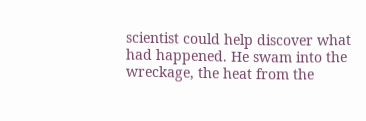scientist could help discover what had happened. He swam into the wreckage, the heat from the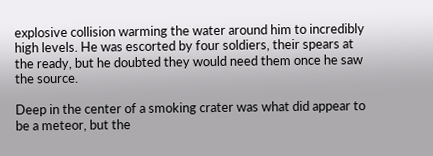explosive collision warming the water around him to incredibly high levels. He was escorted by four soldiers, their spears at the ready, but he doubted they would need them once he saw the source.

Deep in the center of a smoking crater was what did appear to be a meteor, but the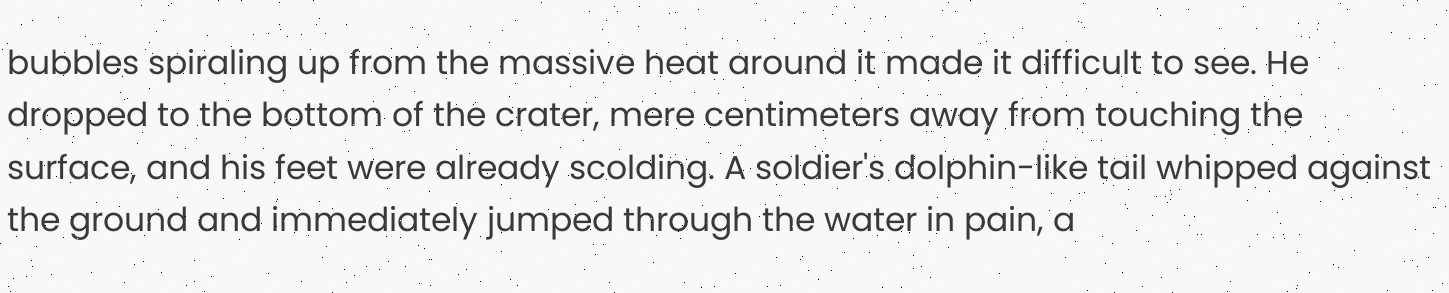bubbles spiraling up from the massive heat around it made it difficult to see. He dropped to the bottom of the crater, mere centimeters away from touching the surface, and his feet were already scolding. A soldier's dolphin-like tail whipped against the ground and immediately jumped through the water in pain, a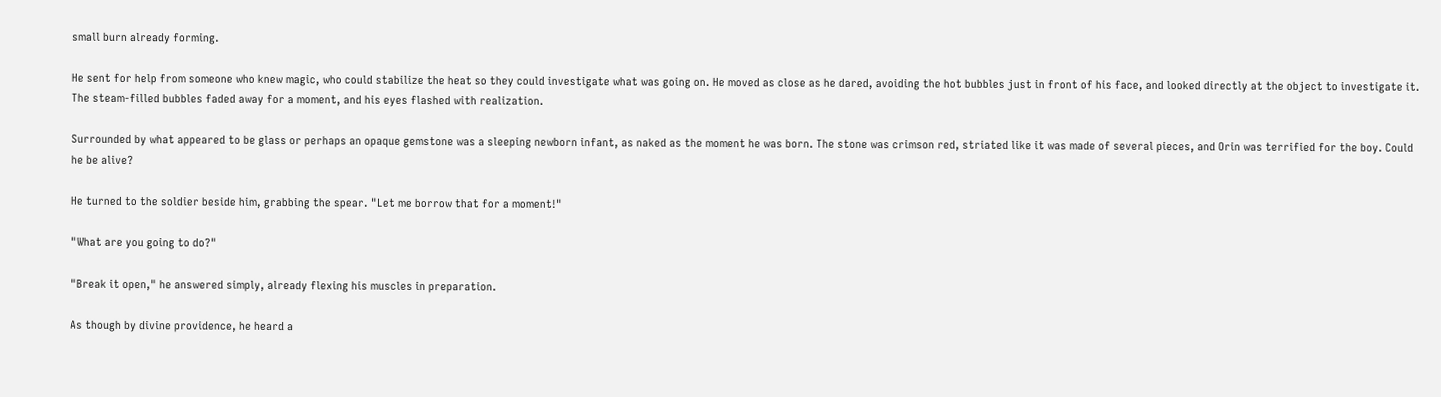small burn already forming.

He sent for help from someone who knew magic, who could stabilize the heat so they could investigate what was going on. He moved as close as he dared, avoiding the hot bubbles just in front of his face, and looked directly at the object to investigate it. The steam-filled bubbles faded away for a moment, and his eyes flashed with realization.

Surrounded by what appeared to be glass or perhaps an opaque gemstone was a sleeping newborn infant, as naked as the moment he was born. The stone was crimson red, striated like it was made of several pieces, and Orin was terrified for the boy. Could he be alive?

He turned to the soldier beside him, grabbing the spear. "Let me borrow that for a moment!"

"What are you going to do?"

"Break it open," he answered simply, already flexing his muscles in preparation.

As though by divine providence, he heard a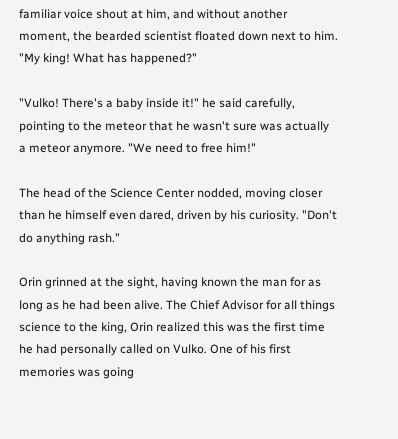familiar voice shout at him, and without another moment, the bearded scientist floated down next to him. "My king! What has happened?"

"Vulko! There's a baby inside it!" he said carefully, pointing to the meteor that he wasn't sure was actually a meteor anymore. "We need to free him!"

The head of the Science Center nodded, moving closer than he himself even dared, driven by his curiosity. "Don't do anything rash."

Orin grinned at the sight, having known the man for as long as he had been alive. The Chief Advisor for all things science to the king, Orin realized this was the first time he had personally called on Vulko. One of his first memories was going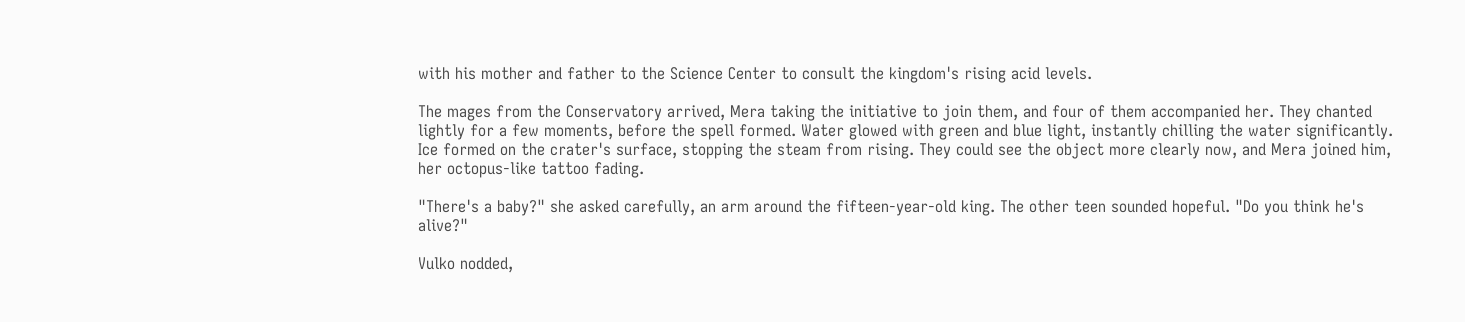with his mother and father to the Science Center to consult the kingdom's rising acid levels.

The mages from the Conservatory arrived, Mera taking the initiative to join them, and four of them accompanied her. They chanted lightly for a few moments, before the spell formed. Water glowed with green and blue light, instantly chilling the water significantly. Ice formed on the crater's surface, stopping the steam from rising. They could see the object more clearly now, and Mera joined him, her octopus-like tattoo fading.

"There's a baby?" she asked carefully, an arm around the fifteen-year-old king. The other teen sounded hopeful. "Do you think he's alive?"

Vulko nodded,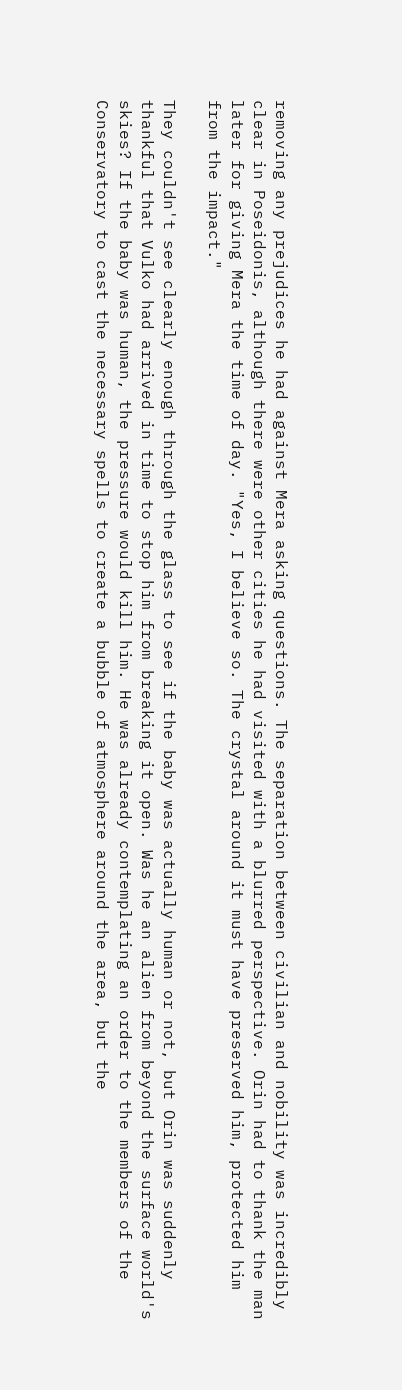removing any prejudices he had against Mera asking questions. The separation between civilian and nobility was incredibly clear in Poseidonis, although there were other cities he had visited with a blurred perspective. Orin had to thank the man later for giving Mera the time of day. "Yes, I believe so. The crystal around it must have preserved him, protected him from the impact."

They couldn't see clearly enough through the glass to see if the baby was actually human or not, but Orin was suddenly thankful that Vulko had arrived in time to stop him from breaking it open. Was he an alien from beyond the surface world's skies? If the baby was human, the pressure would kill him. He was already contemplating an order to the members of the Conservatory to cast the necessary spells to create a bubble of atmosphere around the area, but the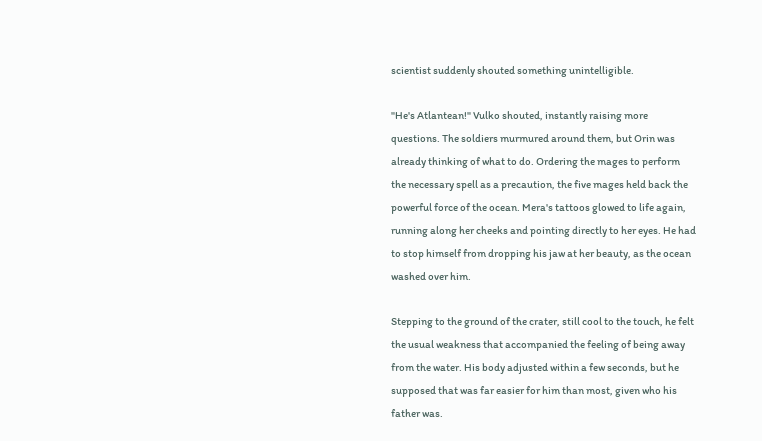scientist suddenly shouted something unintelligible.

"He's Atlantean!" Vulko shouted, instantly raising more questions. The soldiers murmured around them, but Orin was already thinking of what to do. Ordering the mages to perform the necessary spell as a precaution, the five mages held back the powerful force of the ocean. Mera's tattoos glowed to life again, running along her cheeks and pointing directly to her eyes. He had to stop himself from dropping his jaw at her beauty, as the ocean washed over him.

Stepping to the ground of the crater, still cool to the touch, he felt the usual weakness that accompanied the feeling of being away from the water. His body adjusted within a few seconds, but he supposed that was far easier for him than most, given who his father was.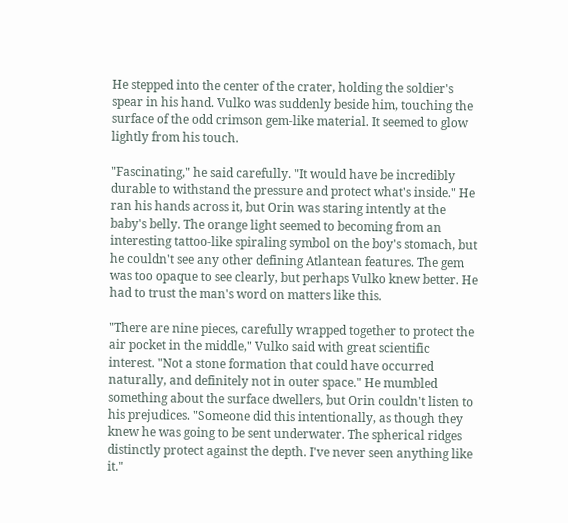He stepped into the center of the crater, holding the soldier's spear in his hand. Vulko was suddenly beside him, touching the surface of the odd crimson gem-like material. It seemed to glow lightly from his touch.

"Fascinating," he said carefully. "It would have be incredibly durable to withstand the pressure and protect what's inside." He ran his hands across it, but Orin was staring intently at the baby's belly. The orange light seemed to becoming from an interesting tattoo-like spiraling symbol on the boy's stomach, but he couldn't see any other defining Atlantean features. The gem was too opaque to see clearly, but perhaps Vulko knew better. He had to trust the man's word on matters like this.

"There are nine pieces, carefully wrapped together to protect the air pocket in the middle," Vulko said with great scientific interest. "Not a stone formation that could have occurred naturally, and definitely not in outer space." He mumbled something about the surface dwellers, but Orin couldn't listen to his prejudices. "Someone did this intentionally, as though they knew he was going to be sent underwater. The spherical ridges distinctly protect against the depth. I've never seen anything like it."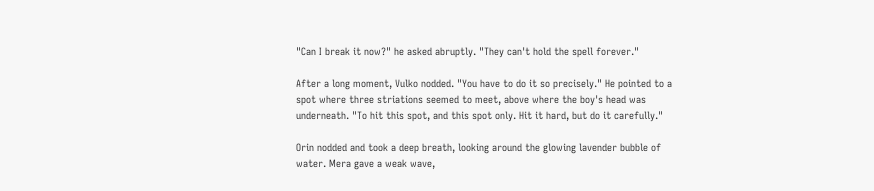"Can I break it now?" he asked abruptly. "They can't hold the spell forever."

After a long moment, Vulko nodded. "You have to do it so precisely." He pointed to a spot where three striations seemed to meet, above where the boy's head was underneath. "To hit this spot, and this spot only. Hit it hard, but do it carefully."

Orin nodded and took a deep breath, looking around the glowing lavender bubble of water. Mera gave a weak wave,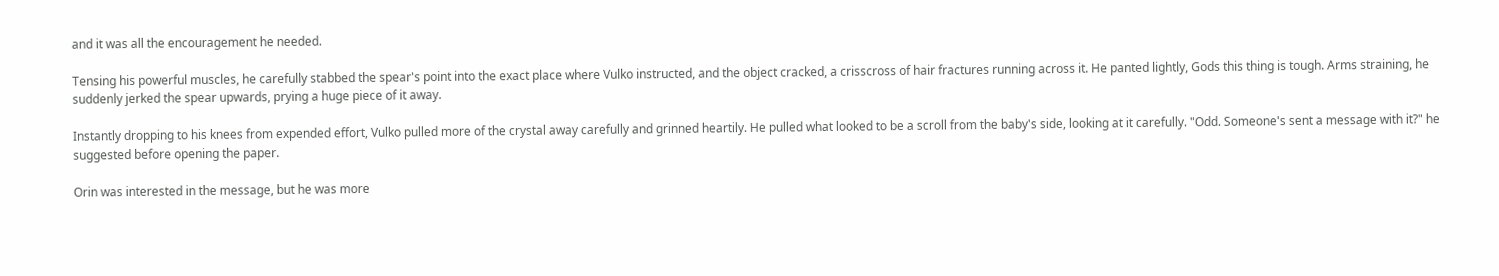and it was all the encouragement he needed.

Tensing his powerful muscles, he carefully stabbed the spear's point into the exact place where Vulko instructed, and the object cracked, a crisscross of hair fractures running across it. He panted lightly, Gods this thing is tough. Arms straining, he suddenly jerked the spear upwards, prying a huge piece of it away.

Instantly dropping to his knees from expended effort, Vulko pulled more of the crystal away carefully and grinned heartily. He pulled what looked to be a scroll from the baby's side, looking at it carefully. "Odd. Someone's sent a message with it?" he suggested before opening the paper.

Orin was interested in the message, but he was more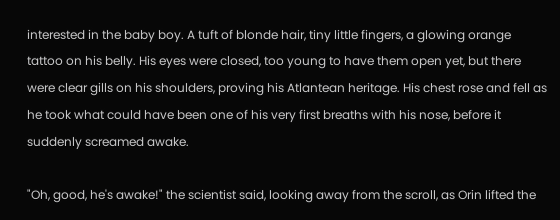interested in the baby boy. A tuft of blonde hair, tiny little fingers, a glowing orange tattoo on his belly. His eyes were closed, too young to have them open yet, but there were clear gills on his shoulders, proving his Atlantean heritage. His chest rose and fell as he took what could have been one of his very first breaths with his nose, before it suddenly screamed awake.

"Oh, good, he's awake!" the scientist said, looking away from the scroll, as Orin lifted the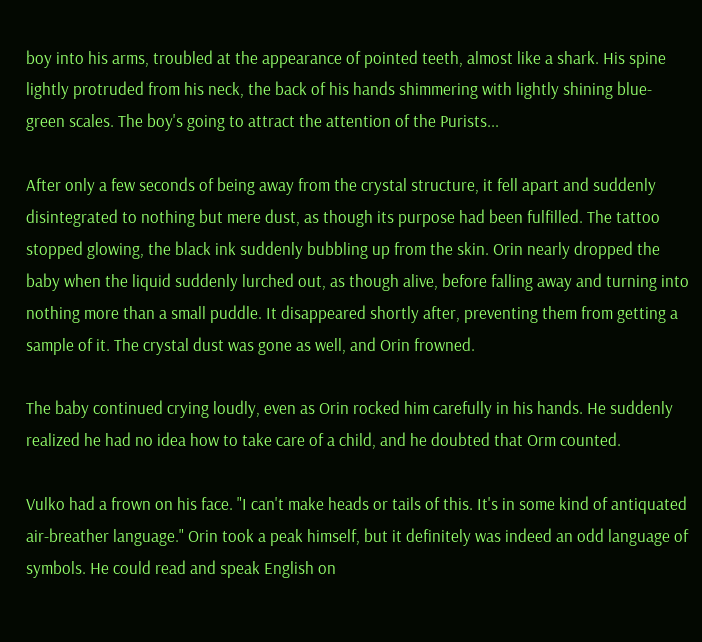boy into his arms, troubled at the appearance of pointed teeth, almost like a shark. His spine lightly protruded from his neck, the back of his hands shimmering with lightly shining blue-green scales. The boy's going to attract the attention of the Purists...

After only a few seconds of being away from the crystal structure, it fell apart and suddenly disintegrated to nothing but mere dust, as though its purpose had been fulfilled. The tattoo stopped glowing, the black ink suddenly bubbling up from the skin. Orin nearly dropped the baby when the liquid suddenly lurched out, as though alive, before falling away and turning into nothing more than a small puddle. It disappeared shortly after, preventing them from getting a sample of it. The crystal dust was gone as well, and Orin frowned.

The baby continued crying loudly, even as Orin rocked him carefully in his hands. He suddenly realized he had no idea how to take care of a child, and he doubted that Orm counted.

Vulko had a frown on his face. "I can't make heads or tails of this. It's in some kind of antiquated air-breather language." Orin took a peak himself, but it definitely was indeed an odd language of symbols. He could read and speak English on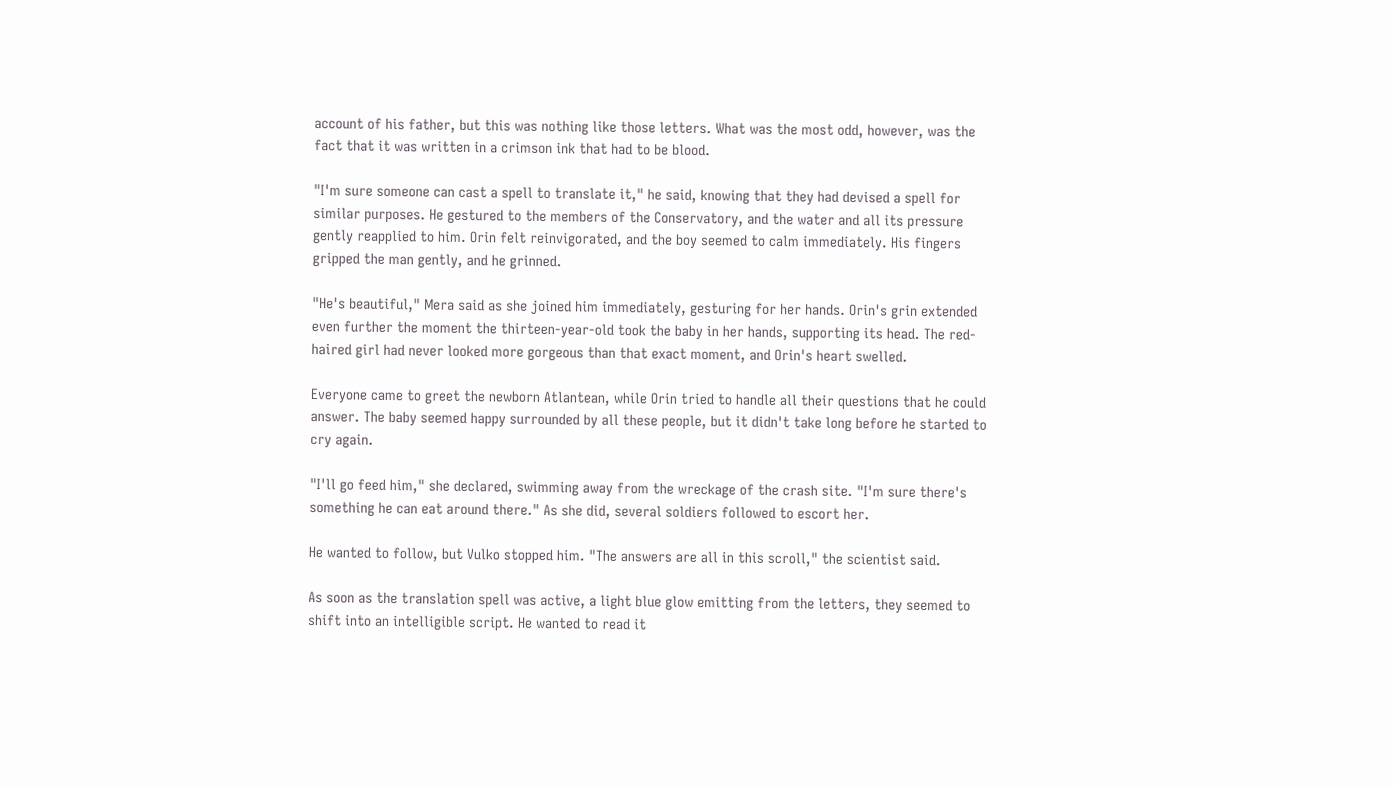account of his father, but this was nothing like those letters. What was the most odd, however, was the fact that it was written in a crimson ink that had to be blood.

"I'm sure someone can cast a spell to translate it," he said, knowing that they had devised a spell for similar purposes. He gestured to the members of the Conservatory, and the water and all its pressure gently reapplied to him. Orin felt reinvigorated, and the boy seemed to calm immediately. His fingers gripped the man gently, and he grinned.

"He's beautiful," Mera said as she joined him immediately, gesturing for her hands. Orin's grin extended even further the moment the thirteen-year-old took the baby in her hands, supporting its head. The red-haired girl had never looked more gorgeous than that exact moment, and Orin's heart swelled.

Everyone came to greet the newborn Atlantean, while Orin tried to handle all their questions that he could answer. The baby seemed happy surrounded by all these people, but it didn't take long before he started to cry again.

"I'll go feed him," she declared, swimming away from the wreckage of the crash site. "I'm sure there's something he can eat around there." As she did, several soldiers followed to escort her.

He wanted to follow, but Vulko stopped him. "The answers are all in this scroll," the scientist said.

As soon as the translation spell was active, a light blue glow emitting from the letters, they seemed to shift into an intelligible script. He wanted to read it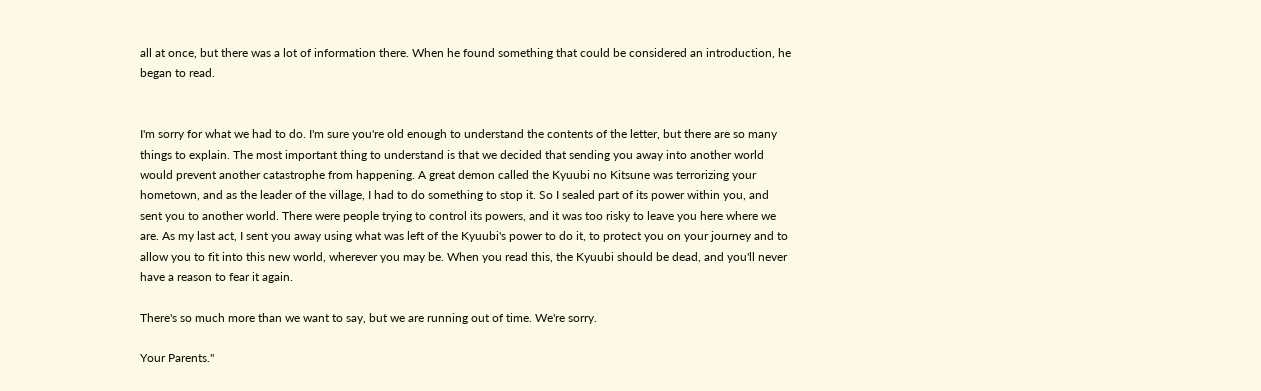all at once, but there was a lot of information there. When he found something that could be considered an introduction, he began to read.


I'm sorry for what we had to do. I'm sure you're old enough to understand the contents of the letter, but there are so many things to explain. The most important thing to understand is that we decided that sending you away into another world would prevent another catastrophe from happening. A great demon called the Kyuubi no Kitsune was terrorizing your hometown, and as the leader of the village, I had to do something to stop it. So I sealed part of its power within you, and sent you to another world. There were people trying to control its powers, and it was too risky to leave you here where we are. As my last act, I sent you away using what was left of the Kyuubi's power to do it, to protect you on your journey and to allow you to fit into this new world, wherever you may be. When you read this, the Kyuubi should be dead, and you'll never have a reason to fear it again.

There's so much more than we want to say, but we are running out of time. We're sorry.

Your Parents."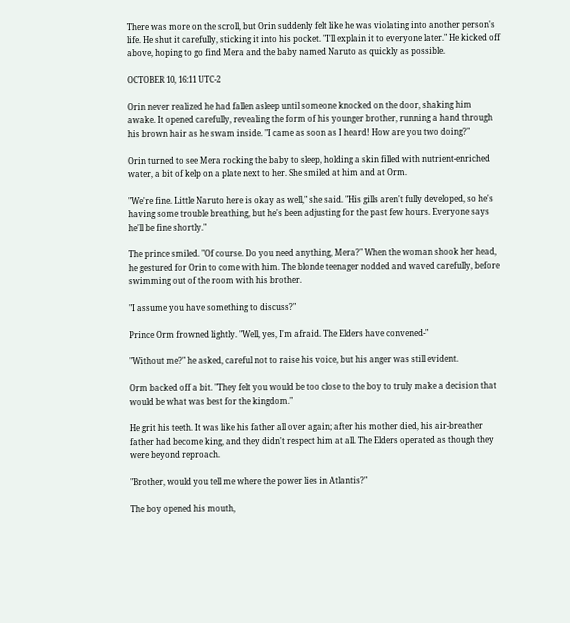There was more on the scroll, but Orin suddenly felt like he was violating into another person's life. He shut it carefully, sticking it into his pocket. "I'll explain it to everyone later." He kicked off above, hoping to go find Mera and the baby named Naruto as quickly as possible.

OCTOBER 10, 16:11 UTC-2

Orin never realized he had fallen asleep until someone knocked on the door, shaking him awake. It opened carefully, revealing the form of his younger brother, running a hand through his brown hair as he swam inside. "I came as soon as I heard! How are you two doing?"

Orin turned to see Mera rocking the baby to sleep, holding a skin filled with nutrient-enriched water, a bit of kelp on a plate next to her. She smiled at him and at Orm.

"We're fine. Little Naruto here is okay as well," she said. "His gills aren't fully developed, so he's having some trouble breathing, but he's been adjusting for the past few hours. Everyone says he'll be fine shortly."

The prince smiled. "Of course. Do you need anything, Mera?" When the woman shook her head, he gestured for Orin to come with him. The blonde teenager nodded and waved carefully, before swimming out of the room with his brother.

"I assume you have something to discuss?"

Prince Orm frowned lightly. "Well, yes, I'm afraid. The Elders have convened-"

"Without me?" he asked, careful not to raise his voice, but his anger was still evident.

Orm backed off a bit. "They felt you would be too close to the boy to truly make a decision that would be what was best for the kingdom."

He grit his teeth. It was like his father all over again; after his mother died, his air-breather father had become king, and they didn't respect him at all. The Elders operated as though they were beyond reproach.

"Brother, would you tell me where the power lies in Atlantis?"

The boy opened his mouth,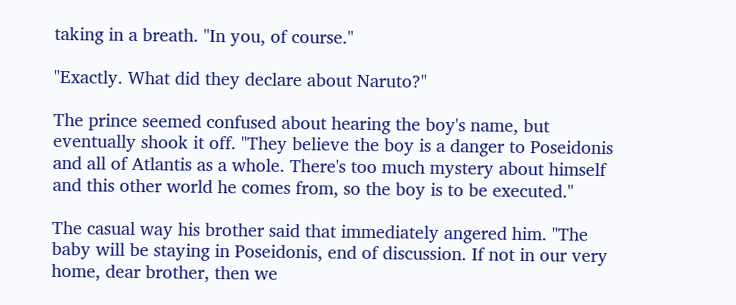taking in a breath. "In you, of course."

"Exactly. What did they declare about Naruto?"

The prince seemed confused about hearing the boy's name, but eventually shook it off. "They believe the boy is a danger to Poseidonis and all of Atlantis as a whole. There's too much mystery about himself and this other world he comes from, so the boy is to be executed."

The casual way his brother said that immediately angered him. "The baby will be staying in Poseidonis, end of discussion. If not in our very home, dear brother, then we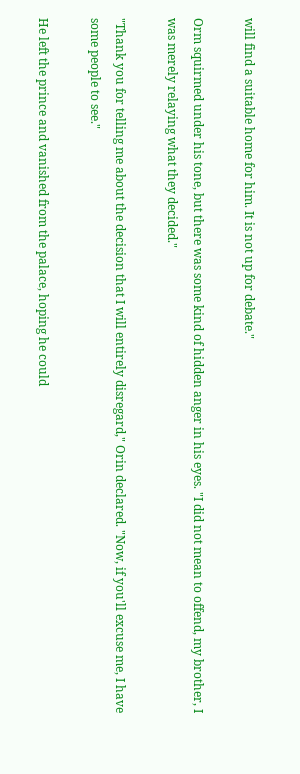will find a suitable home for him. It is not up for debate."

Orm squirmed under his tone, but there was some kind of hidden anger in his eyes. "I did not mean to offend, my brother, I was merely relaying what they decided."

"Thank you for telling me about the decision that I will entirely disregard," Orin declared. "Now, if you'll excuse me, I have some people to see."

He left the prince and vanished from the palace, hoping he could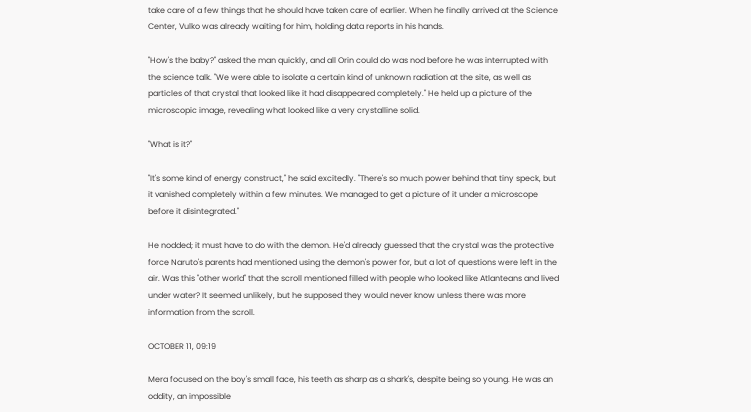take care of a few things that he should have taken care of earlier. When he finally arrived at the Science Center, Vulko was already waiting for him, holding data reports in his hands.

"How's the baby?" asked the man quickly, and all Orin could do was nod before he was interrupted with the science talk. "We were able to isolate a certain kind of unknown radiation at the site, as well as particles of that crystal that looked like it had disappeared completely." He held up a picture of the microscopic image, revealing what looked like a very crystalline solid.

"What is it?"

"It's some kind of energy construct," he said excitedly. "There's so much power behind that tiny speck, but it vanished completely within a few minutes. We managed to get a picture of it under a microscope before it disintegrated."

He nodded; it must have to do with the demon. He'd already guessed that the crystal was the protective force Naruto's parents had mentioned using the demon's power for, but a lot of questions were left in the air. Was this "other world" that the scroll mentioned filled with people who looked like Atlanteans and lived under water? It seemed unlikely, but he supposed they would never know unless there was more information from the scroll.

OCTOBER 11, 09:19

Mera focused on the boy's small face, his teeth as sharp as a shark's, despite being so young. He was an oddity, an impossible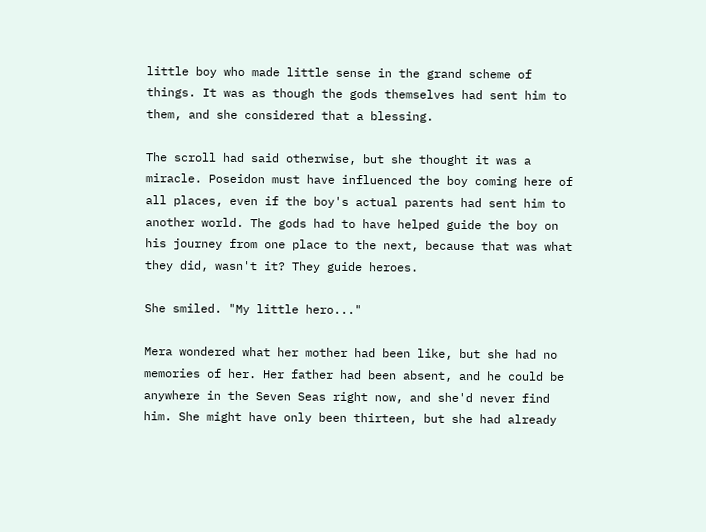little boy who made little sense in the grand scheme of things. It was as though the gods themselves had sent him to them, and she considered that a blessing.

The scroll had said otherwise, but she thought it was a miracle. Poseidon must have influenced the boy coming here of all places, even if the boy's actual parents had sent him to another world. The gods had to have helped guide the boy on his journey from one place to the next, because that was what they did, wasn't it? They guide heroes.

She smiled. "My little hero..."

Mera wondered what her mother had been like, but she had no memories of her. Her father had been absent, and he could be anywhere in the Seven Seas right now, and she'd never find him. She might have only been thirteen, but she had already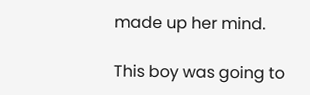made up her mind.

This boy was going to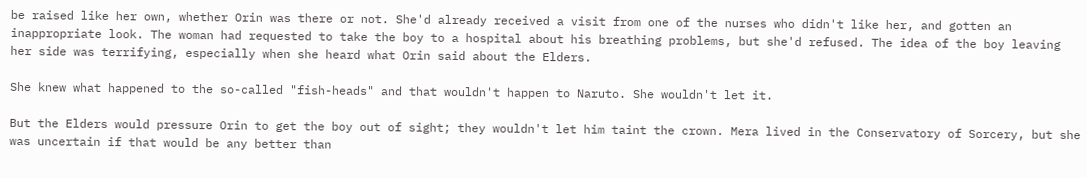be raised like her own, whether Orin was there or not. She'd already received a visit from one of the nurses who didn't like her, and gotten an inappropriate look. The woman had requested to take the boy to a hospital about his breathing problems, but she'd refused. The idea of the boy leaving her side was terrifying, especially when she heard what Orin said about the Elders.

She knew what happened to the so-called "fish-heads" and that wouldn't happen to Naruto. She wouldn't let it.

But the Elders would pressure Orin to get the boy out of sight; they wouldn't let him taint the crown. Mera lived in the Conservatory of Sorcery, but she was uncertain if that would be any better than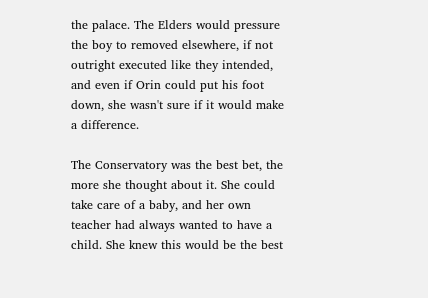the palace. The Elders would pressure the boy to removed elsewhere, if not outright executed like they intended, and even if Orin could put his foot down, she wasn't sure if it would make a difference.

The Conservatory was the best bet, the more she thought about it. She could take care of a baby, and her own teacher had always wanted to have a child. She knew this would be the best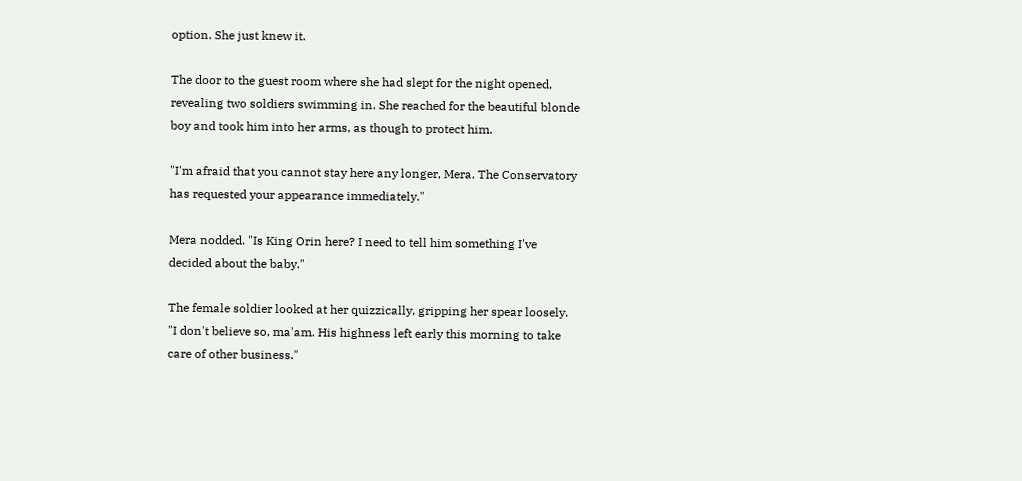option. She just knew it.

The door to the guest room where she had slept for the night opened, revealing two soldiers swimming in. She reached for the beautiful blonde boy and took him into her arms, as though to protect him.

"I'm afraid that you cannot stay here any longer, Mera. The Conservatory has requested your appearance immediately."

Mera nodded. "Is King Orin here? I need to tell him something I've decided about the baby."

The female soldier looked at her quizzically, gripping her spear loosely. "I don't believe so, ma'am. His highness left early this morning to take care of other business."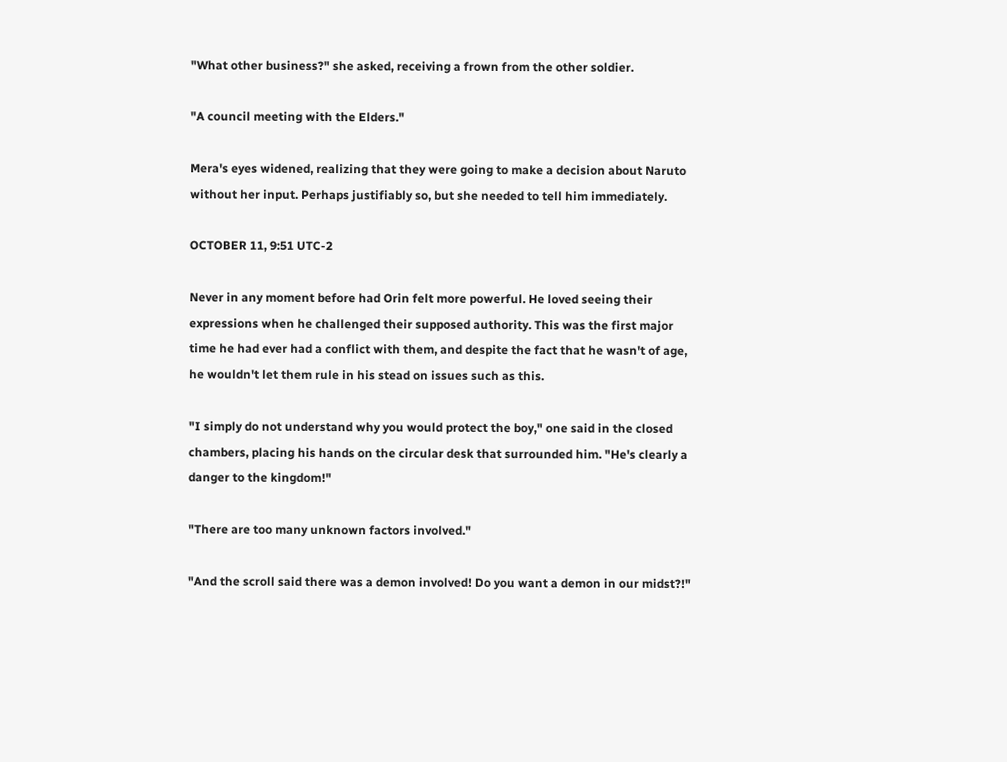"What other business?" she asked, receiving a frown from the other soldier.

"A council meeting with the Elders."

Mera's eyes widened, realizing that they were going to make a decision about Naruto without her input. Perhaps justifiably so, but she needed to tell him immediately.

OCTOBER 11, 9:51 UTC-2

Never in any moment before had Orin felt more powerful. He loved seeing their expressions when he challenged their supposed authority. This was the first major time he had ever had a conflict with them, and despite the fact that he wasn't of age, he wouldn't let them rule in his stead on issues such as this.

"I simply do not understand why you would protect the boy," one said in the closed chambers, placing his hands on the circular desk that surrounded him. "He's clearly a danger to the kingdom!"

"There are too many unknown factors involved."

"And the scroll said there was a demon involved! Do you want a demon in our midst?!"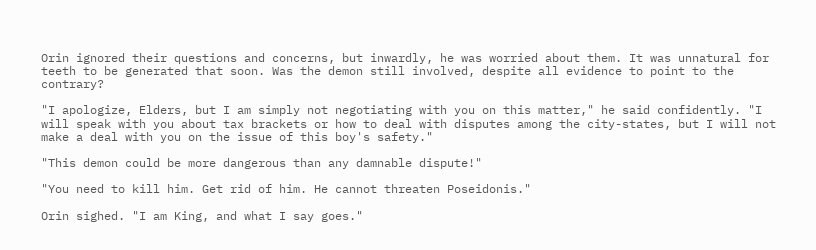Orin ignored their questions and concerns, but inwardly, he was worried about them. It was unnatural for teeth to be generated that soon. Was the demon still involved, despite all evidence to point to the contrary?

"I apologize, Elders, but I am simply not negotiating with you on this matter," he said confidently. "I will speak with you about tax brackets or how to deal with disputes among the city-states, but I will not make a deal with you on the issue of this boy's safety."

"This demon could be more dangerous than any damnable dispute!"

"You need to kill him. Get rid of him. He cannot threaten Poseidonis."

Orin sighed. "I am King, and what I say goes."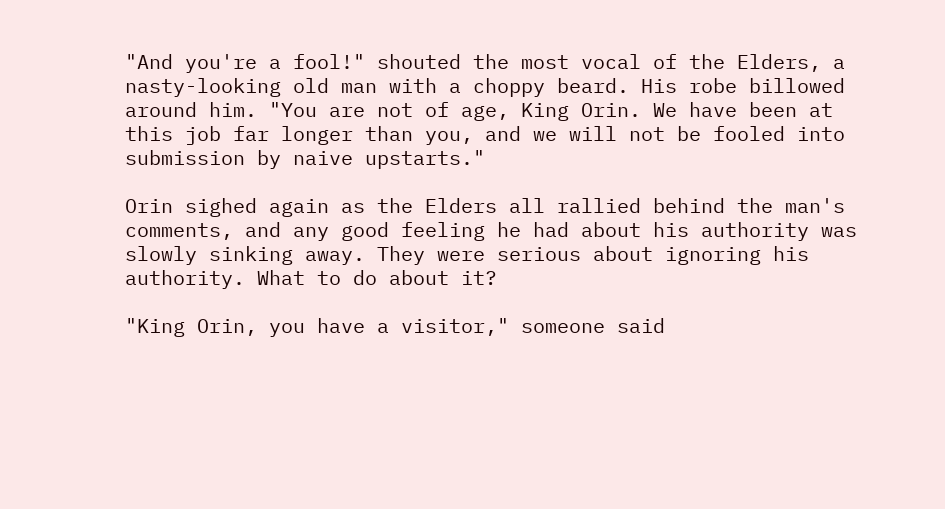"And you're a fool!" shouted the most vocal of the Elders, a nasty-looking old man with a choppy beard. His robe billowed around him. "You are not of age, King Orin. We have been at this job far longer than you, and we will not be fooled into submission by naive upstarts."

Orin sighed again as the Elders all rallied behind the man's comments, and any good feeling he had about his authority was slowly sinking away. They were serious about ignoring his authority. What to do about it?

"King Orin, you have a visitor," someone said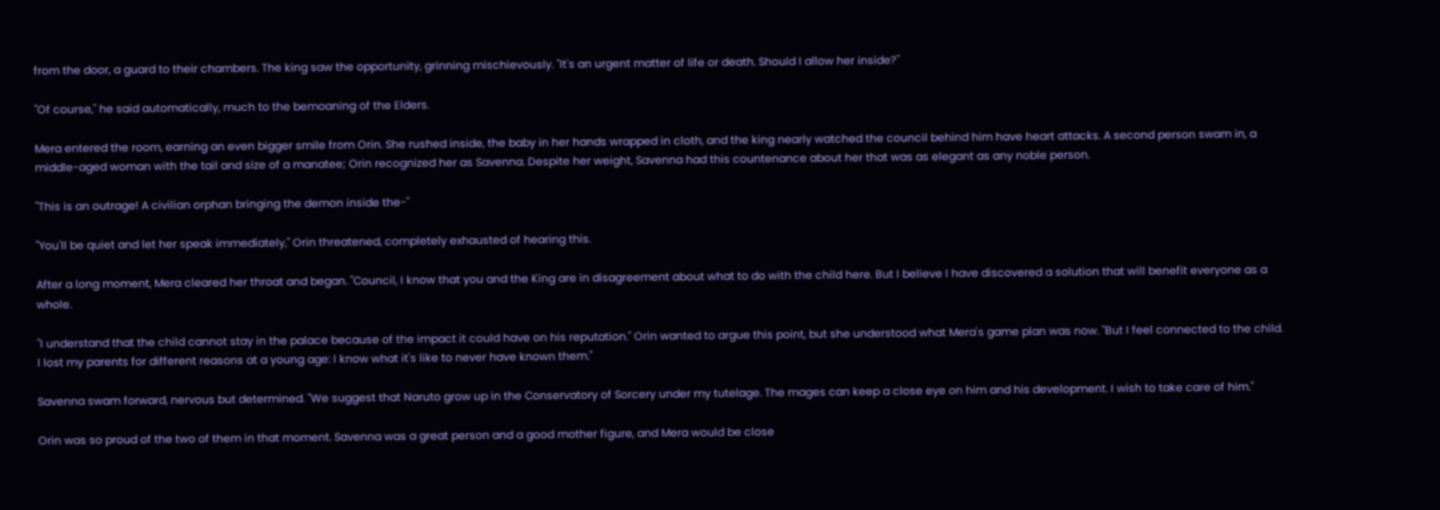from the door, a guard to their chambers. The king saw the opportunity, grinning mischievously. "It's an urgent matter of life or death. Should I allow her inside?"

"Of course," he said automatically, much to the bemoaning of the Elders.

Mera entered the room, earning an even bigger smile from Orin. She rushed inside, the baby in her hands wrapped in cloth, and the king nearly watched the council behind him have heart attacks. A second person swam in, a middle-aged woman with the tail and size of a manatee; Orin recognized her as Savenna. Despite her weight, Savenna had this countenance about her that was as elegant as any noble person.

"This is an outrage! A civilian orphan bringing the demon inside the-"

"You'll be quiet and let her speak immediately," Orin threatened, completely exhausted of hearing this.

After a long moment, Mera cleared her throat and began. "Council, I know that you and the King are in disagreement about what to do with the child here. But I believe I have discovered a solution that will benefit everyone as a whole.

"I understand that the child cannot stay in the palace because of the impact it could have on his reputation." Orin wanted to argue this point, but she understood what Mera's game plan was now. "But I feel connected to the child. I lost my parents for different reasons at a young age: I know what it's like to never have known them."

Savenna swam forward, nervous but determined. "We suggest that Naruto grow up in the Conservatory of Sorcery under my tutelage. The mages can keep a close eye on him and his development. I wish to take care of him."

Orin was so proud of the two of them in that moment. Savenna was a great person and a good mother figure, and Mera would be close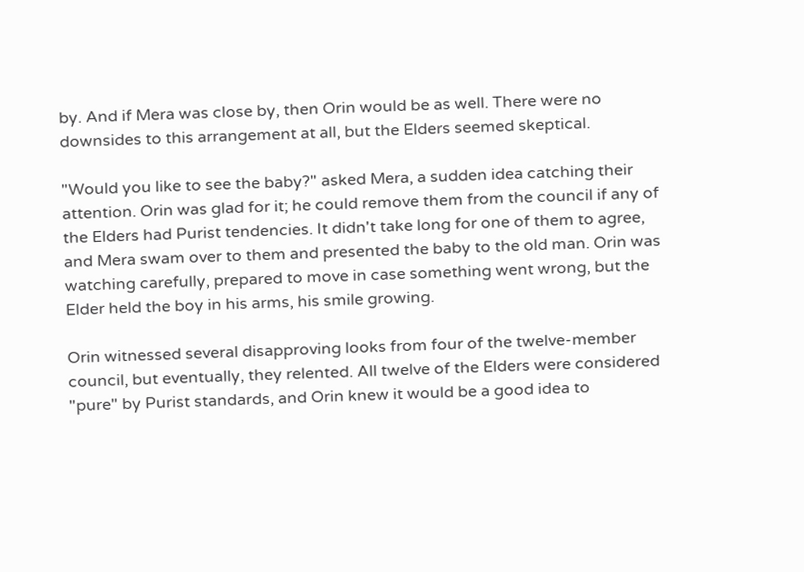by. And if Mera was close by, then Orin would be as well. There were no downsides to this arrangement at all, but the Elders seemed skeptical.

"Would you like to see the baby?" asked Mera, a sudden idea catching their attention. Orin was glad for it; he could remove them from the council if any of the Elders had Purist tendencies. It didn't take long for one of them to agree, and Mera swam over to them and presented the baby to the old man. Orin was watching carefully, prepared to move in case something went wrong, but the Elder held the boy in his arms, his smile growing.

Orin witnessed several disapproving looks from four of the twelve-member council, but eventually, they relented. All twelve of the Elders were considered "pure" by Purist standards, and Orin knew it would be a good idea to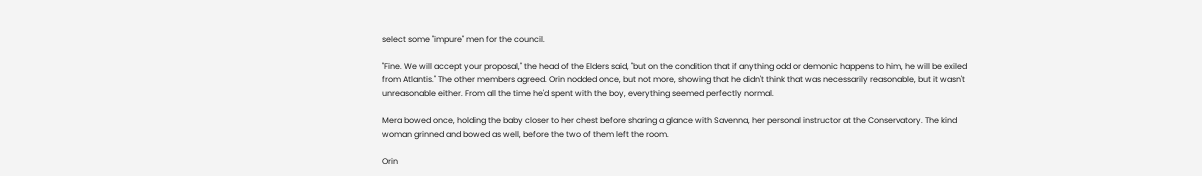select some "impure" men for the council.

"Fine. We will accept your proposal," the head of the Elders said, "but on the condition that if anything odd or demonic happens to him, he will be exiled from Atlantis." The other members agreed. Orin nodded once, but not more, showing that he didn't think that was necessarily reasonable, but it wasn't unreasonable either. From all the time he'd spent with the boy, everything seemed perfectly normal.

Mera bowed once, holding the baby closer to her chest before sharing a glance with Savenna, her personal instructor at the Conservatory. The kind woman grinned and bowed as well, before the two of them left the room.

Orin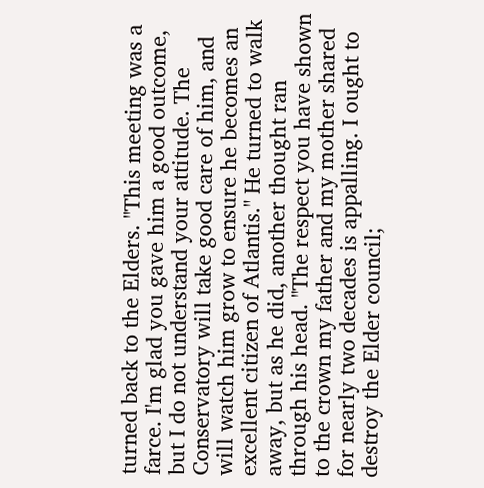turned back to the Elders. "This meeting was a farce. I'm glad you gave him a good outcome, but I do not understand your attitude. The Conservatory will take good care of him, and will watch him grow to ensure he becomes an excellent citizen of Atlantis." He turned to walk away, but as he did, another thought ran through his head. "The respect you have shown to the crown my father and my mother shared for nearly two decades is appalling. I ought to destroy the Elder council;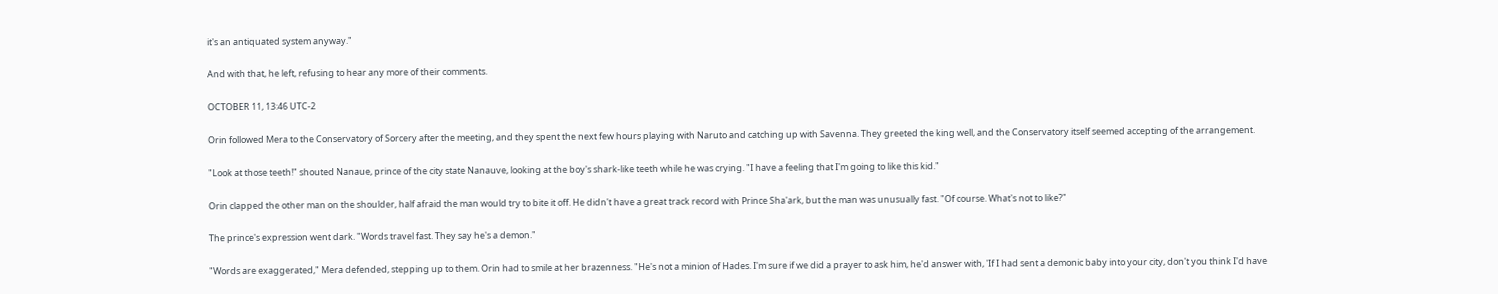it's an antiquated system anyway."

And with that, he left, refusing to hear any more of their comments.

OCTOBER 11, 13:46 UTC-2

Orin followed Mera to the Conservatory of Sorcery after the meeting, and they spent the next few hours playing with Naruto and catching up with Savenna. They greeted the king well, and the Conservatory itself seemed accepting of the arrangement.

"Look at those teeth!" shouted Nanaue, prince of the city state Nanauve, looking at the boy's shark-like teeth while he was crying. "I have a feeling that I'm going to like this kid."

Orin clapped the other man on the shoulder, half afraid the man would try to bite it off. He didn't have a great track record with Prince Sha'ark, but the man was unusually fast. "Of course. What's not to like?"

The prince's expression went dark. "Words travel fast. They say he's a demon."

"Words are exaggerated," Mera defended, stepping up to them. Orin had to smile at her brazenness. "He's not a minion of Hades. I'm sure if we did a prayer to ask him, he'd answer with, 'If I had sent a demonic baby into your city, don't you think I'd have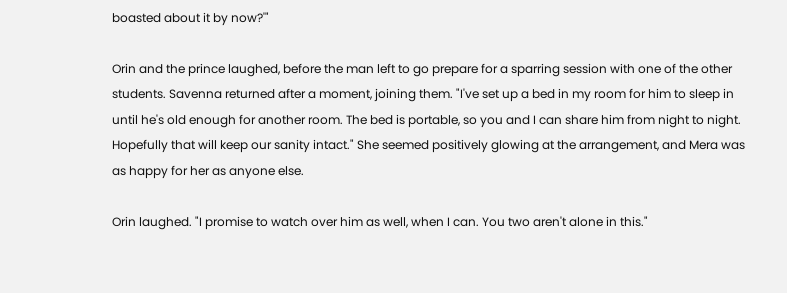boasted about it by now?'"

Orin and the prince laughed, before the man left to go prepare for a sparring session with one of the other students. Savenna returned after a moment, joining them. "I've set up a bed in my room for him to sleep in until he's old enough for another room. The bed is portable, so you and I can share him from night to night. Hopefully that will keep our sanity intact." She seemed positively glowing at the arrangement, and Mera was as happy for her as anyone else.

Orin laughed. "I promise to watch over him as well, when I can. You two aren't alone in this."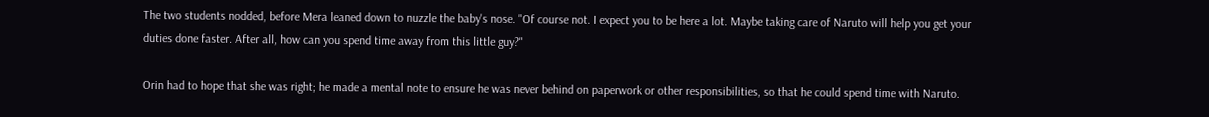The two students nodded, before Mera leaned down to nuzzle the baby's nose. "Of course not. I expect you to be here a lot. Maybe taking care of Naruto will help you get your duties done faster. After all, how can you spend time away from this little guy?"

Orin had to hope that she was right; he made a mental note to ensure he was never behind on paperwork or other responsibilities, so that he could spend time with Naruto.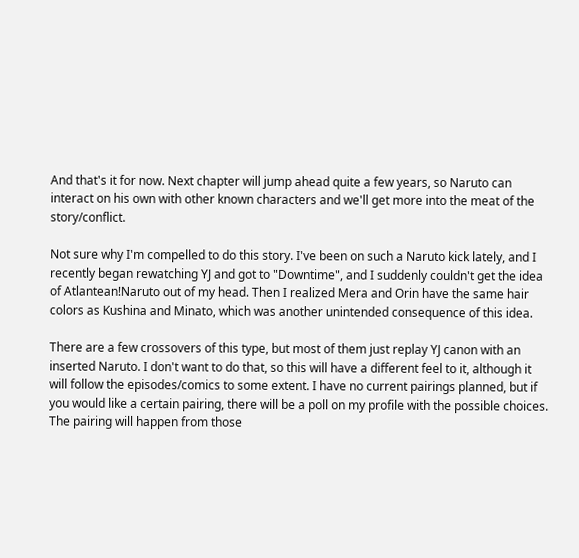And that's it for now. Next chapter will jump ahead quite a few years, so Naruto can interact on his own with other known characters and we'll get more into the meat of the story/conflict.

Not sure why I'm compelled to do this story. I've been on such a Naruto kick lately, and I recently began rewatching YJ and got to "Downtime", and I suddenly couldn't get the idea of Atlantean!Naruto out of my head. Then I realized Mera and Orin have the same hair colors as Kushina and Minato, which was another unintended consequence of this idea.

There are a few crossovers of this type, but most of them just replay YJ canon with an inserted Naruto. I don't want to do that, so this will have a different feel to it, although it will follow the episodes/comics to some extent. I have no current pairings planned, but if you would like a certain pairing, there will be a poll on my profile with the possible choices. The pairing will happen from those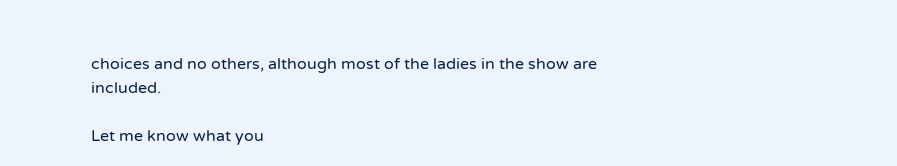choices and no others, although most of the ladies in the show are included.

Let me know what you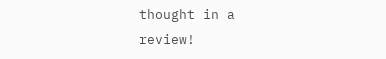thought in a review!